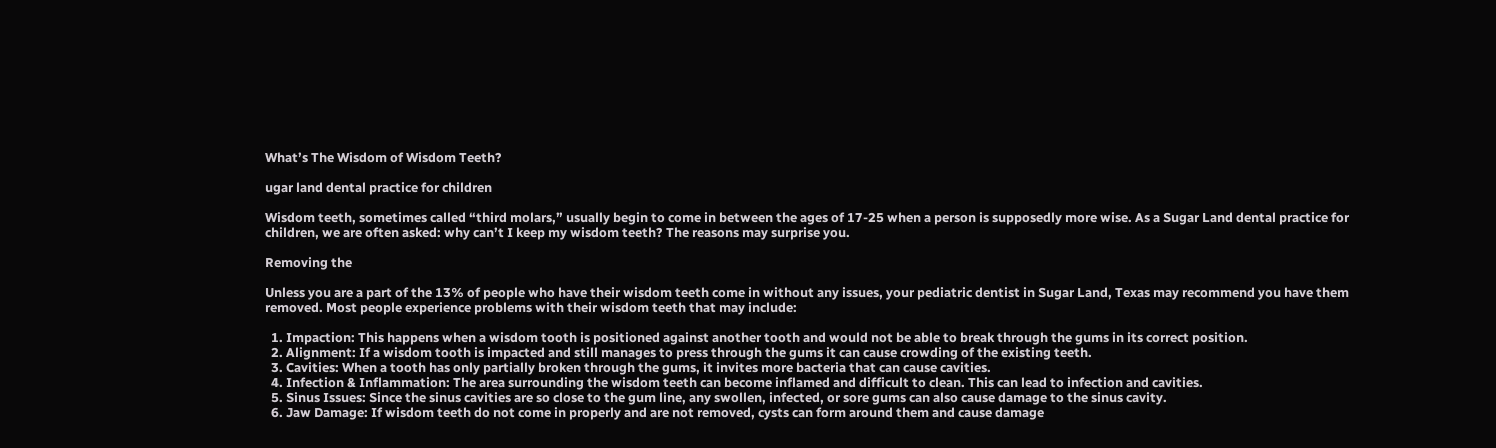What’s The Wisdom of Wisdom Teeth?

ugar land dental practice for children

Wisdom teeth, sometimes called “third molars,” usually begin to come in between the ages of 17-25 when a person is supposedly more wise. As a Sugar Land dental practice for children, we are often asked: why can’t I keep my wisdom teeth? The reasons may surprise you.

Removing the

Unless you are a part of the 13% of people who have their wisdom teeth come in without any issues, your pediatric dentist in Sugar Land, Texas may recommend you have them removed. Most people experience problems with their wisdom teeth that may include:

  1. Impaction: This happens when a wisdom tooth is positioned against another tooth and would not be able to break through the gums in its correct position.
  2. Alignment: If a wisdom tooth is impacted and still manages to press through the gums it can cause crowding of the existing teeth.
  3. Cavities: When a tooth has only partially broken through the gums, it invites more bacteria that can cause cavities.
  4. Infection & Inflammation: The area surrounding the wisdom teeth can become inflamed and difficult to clean. This can lead to infection and cavities.
  5. Sinus Issues: Since the sinus cavities are so close to the gum line, any swollen, infected, or sore gums can also cause damage to the sinus cavity.
  6. Jaw Damage: If wisdom teeth do not come in properly and are not removed, cysts can form around them and cause damage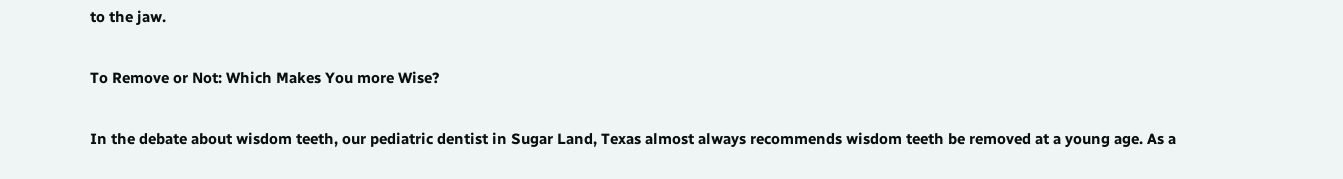to the jaw.

To Remove or Not: Which Makes You more Wise?

In the debate about wisdom teeth, our pediatric dentist in Sugar Land, Texas almost always recommends wisdom teeth be removed at a young age. As a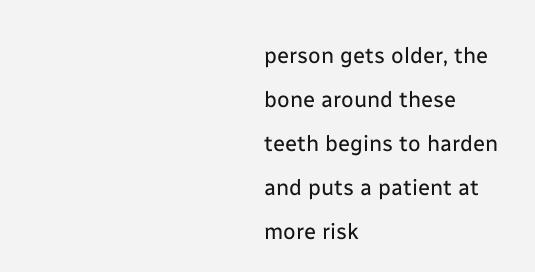person gets older, the bone around these teeth begins to harden and puts a patient at more risk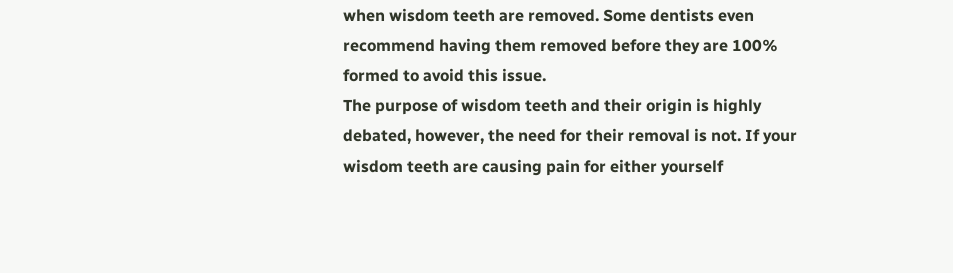when wisdom teeth are removed. Some dentists even recommend having them removed before they are 100% formed to avoid this issue.
The purpose of wisdom teeth and their origin is highly debated, however, the need for their removal is not. If your wisdom teeth are causing pain for either yourself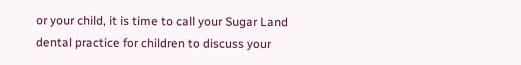or your child, it is time to call your Sugar Land dental practice for children to discuss your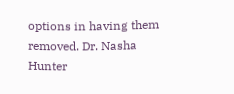options in having them removed. Dr. Nasha Hunter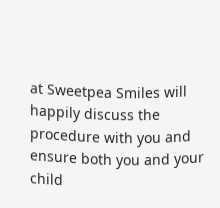at Sweetpea Smiles will happily discuss the procedure with you and ensure both you and your child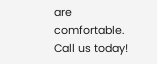are comfortable. Call us today!